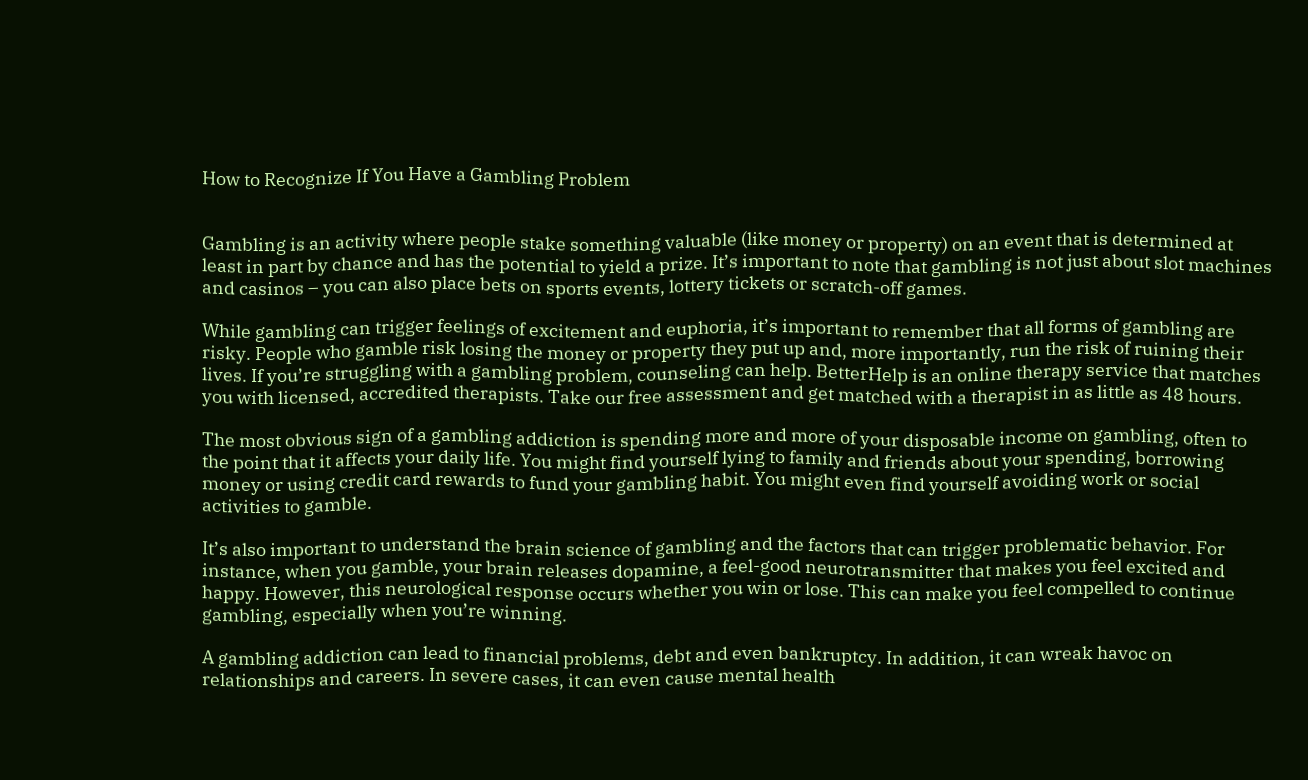How to Recognize If You Have a Gambling Problem


Gambling is an activity where people stake something valuable (like money or property) on an event that is determined at least in part by chance and has the potential to yield a prize. It’s important to note that gambling is not just about slot machines and casinos – you can also place bets on sports events, lottery tickets or scratch-off games.

While gambling can trigger feelings of excitement and euphoria, it’s important to remember that all forms of gambling are risky. People who gamble risk losing the money or property they put up and, more importantly, run the risk of ruining their lives. If you’re struggling with a gambling problem, counseling can help. BetterHelp is an online therapy service that matches you with licensed, accredited therapists. Take our free assessment and get matched with a therapist in as little as 48 hours.

The most obvious sign of a gambling addiction is spending more and more of your disposable income on gambling, often to the point that it affects your daily life. You might find yourself lying to family and friends about your spending, borrowing money or using credit card rewards to fund your gambling habit. You might even find yourself avoiding work or social activities to gamble.

It’s also important to understand the brain science of gambling and the factors that can trigger problematic behavior. For instance, when you gamble, your brain releases dopamine, a feel-good neurotransmitter that makes you feel excited and happy. However, this neurological response occurs whether you win or lose. This can make you feel compelled to continue gambling, especially when you’re winning.

A gambling addiction can lead to financial problems, debt and even bankruptcy. In addition, it can wreak havoc on relationships and careers. In severe cases, it can even cause mental health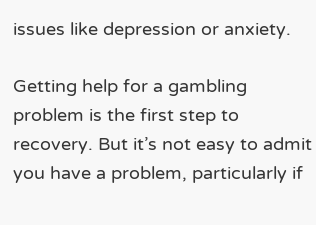issues like depression or anxiety.

Getting help for a gambling problem is the first step to recovery. But it’s not easy to admit you have a problem, particularly if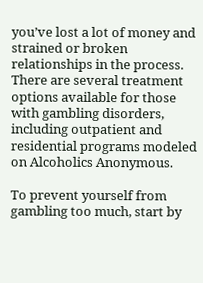you’ve lost a lot of money and strained or broken relationships in the process. There are several treatment options available for those with gambling disorders, including outpatient and residential programs modeled on Alcoholics Anonymous.

To prevent yourself from gambling too much, start by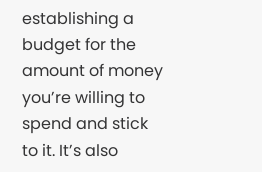establishing a budget for the amount of money you’re willing to spend and stick to it. It’s also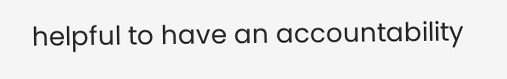helpful to have an accountability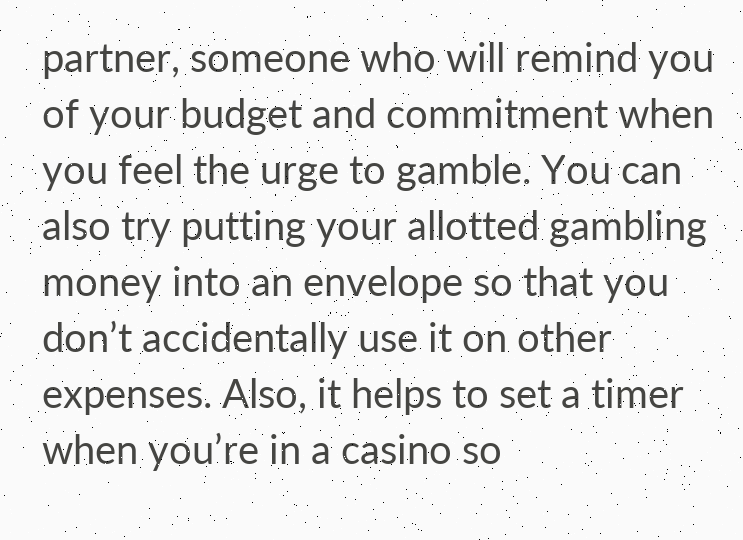partner, someone who will remind you of your budget and commitment when you feel the urge to gamble. You can also try putting your allotted gambling money into an envelope so that you don’t accidentally use it on other expenses. Also, it helps to set a timer when you’re in a casino so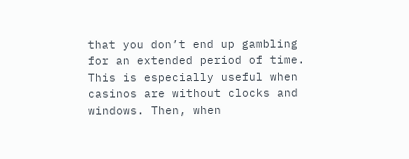that you don’t end up gambling for an extended period of time. This is especially useful when casinos are without clocks and windows. Then, when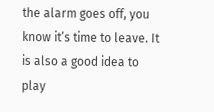the alarm goes off, you know it’s time to leave. It is also a good idea to play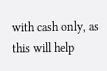with cash only, as this will help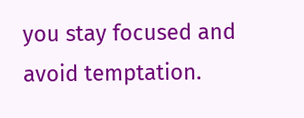you stay focused and avoid temptation.